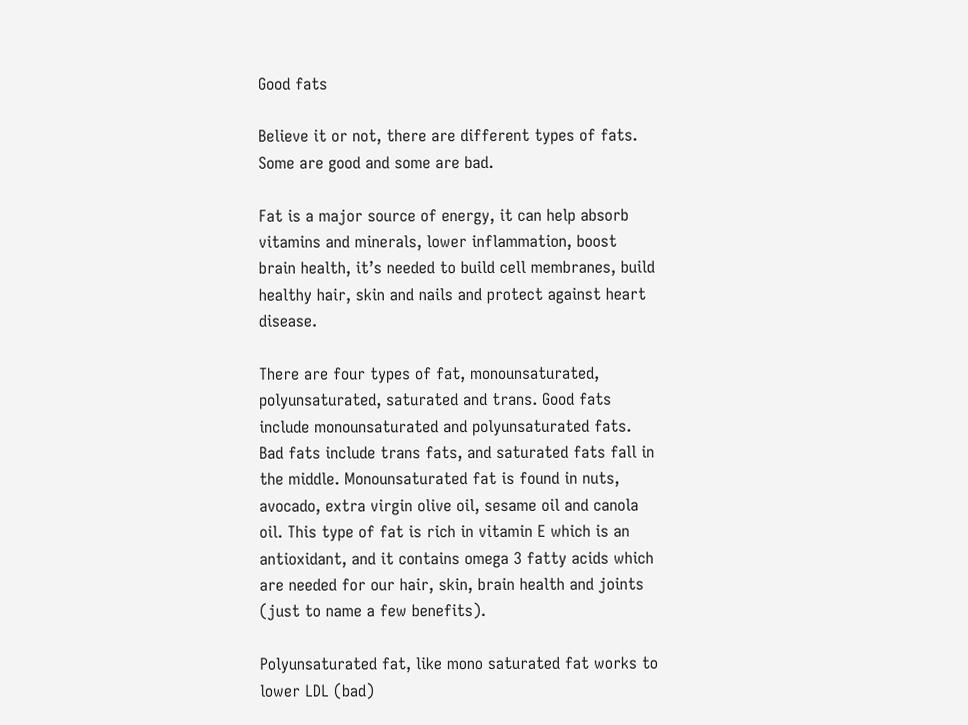Good fats

Believe it or not, there are different types of fats. Some are good and some are bad.

Fat is a major source of energy, it can help absorb vitamins and minerals, lower inflammation, boost brain health, it’s needed to build cell membranes, build healthy hair, skin and nails and protect against heart disease.

There are four types of fat, monounsaturated, polyunsaturated, saturated and trans. Good fats include monounsaturated and polyunsaturated fats. Bad fats include trans fats, and saturated fats fall in the middle. Monounsaturated fat is found in nuts, avocado, extra virgin olive oil, sesame oil and canola oil. This type of fat is rich in vitamin E which is an antioxidant, and it contains omega 3 fatty acids which are needed for our hair, skin, brain health and joints (just to name a few benefits).

Polyunsaturated fat, like mono saturated fat works to lower LDL (bad)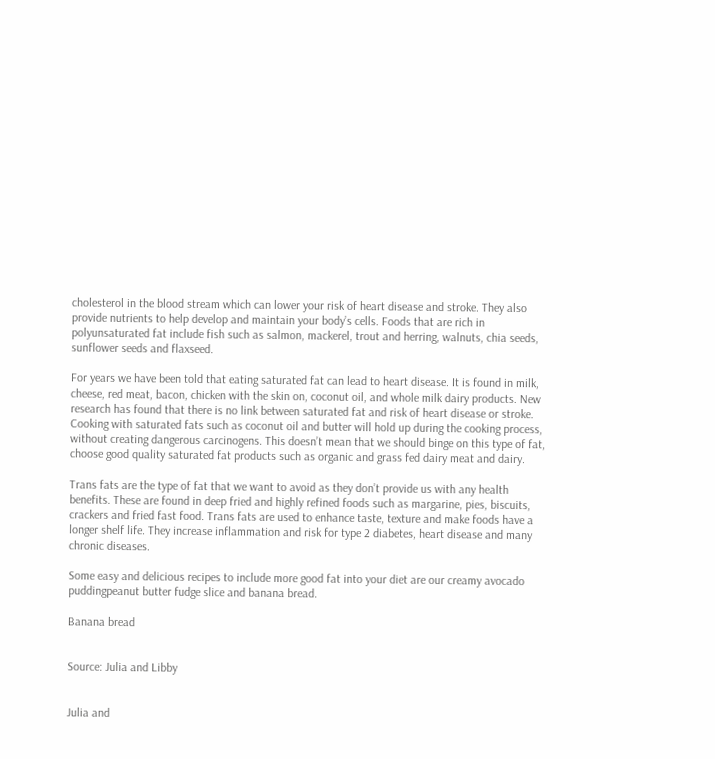cholesterol in the blood stream which can lower your risk of heart disease and stroke. They also provide nutrients to help develop and maintain your body’s cells. Foods that are rich in polyunsaturated fat include fish such as salmon, mackerel, trout and herring, walnuts, chia seeds, sunflower seeds and flaxseed.

For years we have been told that eating saturated fat can lead to heart disease. It is found in milk, cheese, red meat, bacon, chicken with the skin on, coconut oil, and whole milk dairy products. New research has found that there is no link between saturated fat and risk of heart disease or stroke. Cooking with saturated fats such as coconut oil and butter will hold up during the cooking process, without creating dangerous carcinogens. This doesn’t mean that we should binge on this type of fat, choose good quality saturated fat products such as organic and grass fed dairy meat and dairy.

Trans fats are the type of fat that we want to avoid as they don’t provide us with any health benefits. These are found in deep fried and highly refined foods such as margarine, pies, biscuits, crackers and fried fast food. Trans fats are used to enhance taste, texture and make foods have a longer shelf life. They increase inflammation and risk for type 2 diabetes, heart disease and many chronic diseases.

Some easy and delicious recipes to include more good fat into your diet are our creamy avocado puddingpeanut butter fudge slice and banana bread.

Banana bread


Source: Julia and Libby


Julia and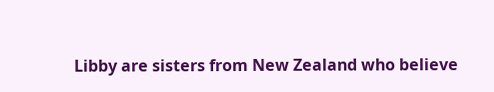Libby are sisters from New Zealand who believe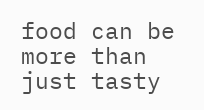food can be more than just tasty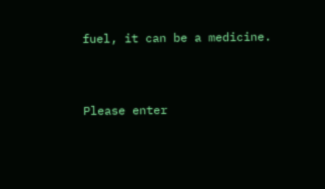fuel, it can be a medicine.


Please enter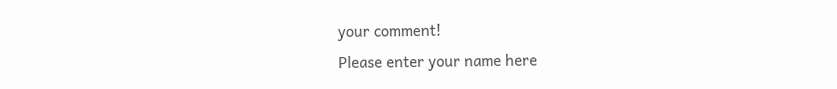your comment!
Please enter your name here